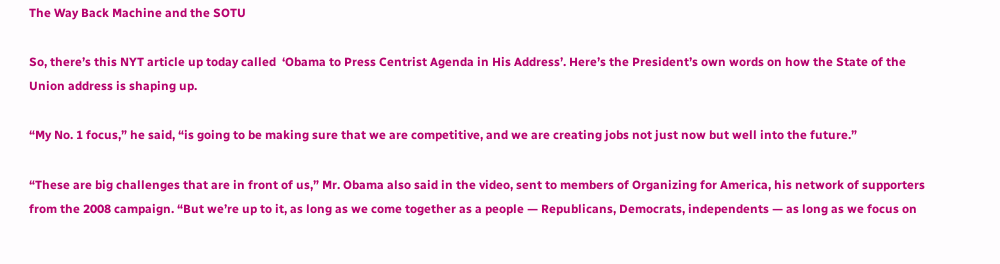The Way Back Machine and the SOTU

So, there’s this NYT article up today called  ‘Obama to Press Centrist Agenda in His Address’. Here’s the President’s own words on how the State of the Union address is shaping up.

“My No. 1 focus,” he said, “is going to be making sure that we are competitive, and we are creating jobs not just now but well into the future.”

“These are big challenges that are in front of us,” Mr. Obama also said in the video, sent to members of Organizing for America, his network of supporters from the 2008 campaign. “But we’re up to it, as long as we come together as a people — Republicans, Democrats, independents — as long as we focus on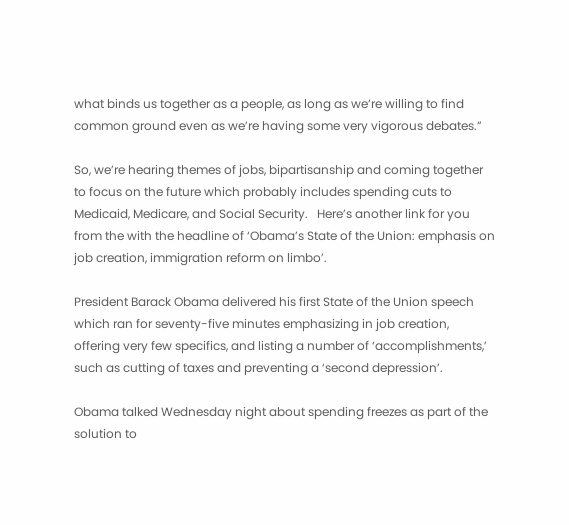what binds us together as a people, as long as we’re willing to find common ground even as we’re having some very vigorous debates.”

So, we’re hearing themes of jobs, bipartisanship and coming together to focus on the future which probably includes spending cuts to Medicaid, Medicare, and Social Security.   Here’s another link for you from the with the headline of ‘Obama’s State of the Union: emphasis on job creation, immigration reform on limbo’.

President Barack Obama delivered his first State of the Union speech which ran for seventy-five minutes emphasizing in job creation, offering very few specifics, and listing a number of ‘accomplishments,’ such as cutting of taxes and preventing a ‘second depression’.

Obama talked Wednesday night about spending freezes as part of the solution to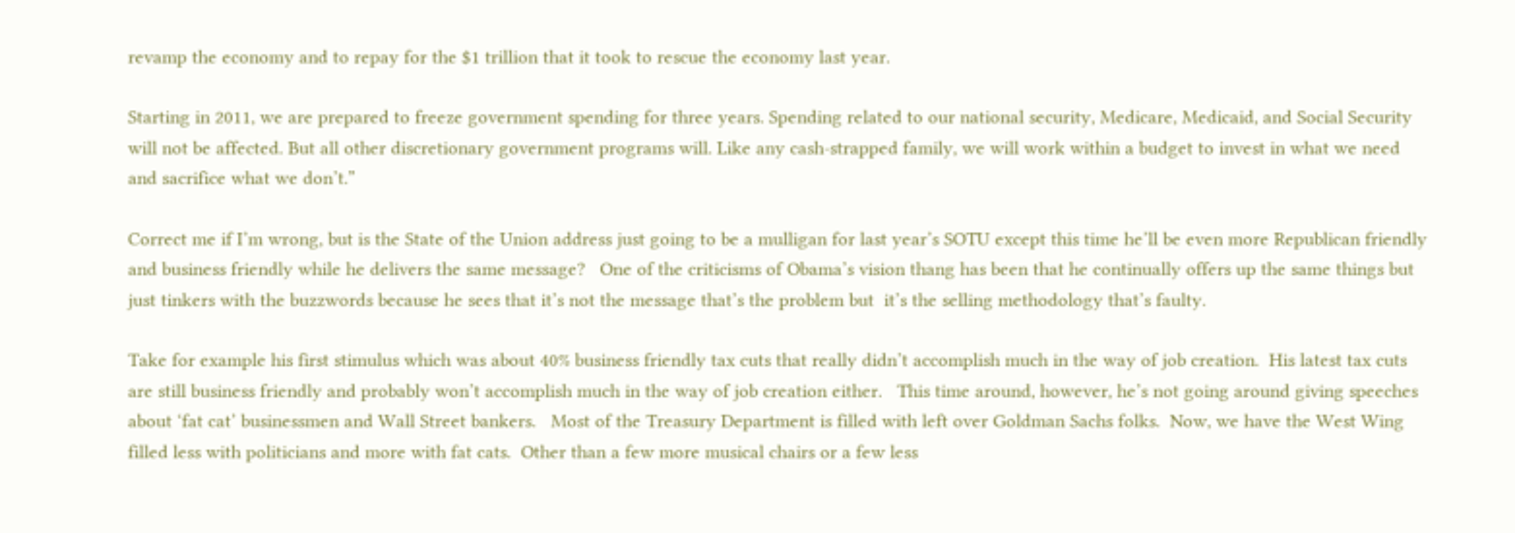revamp the economy and to repay for the $1 trillion that it took to rescue the economy last year.

Starting in 2011, we are prepared to freeze government spending for three years. Spending related to our national security, Medicare, Medicaid, and Social Security will not be affected. But all other discretionary government programs will. Like any cash-strapped family, we will work within a budget to invest in what we need and sacrifice what we don’t.”

Correct me if I’m wrong, but is the State of the Union address just going to be a mulligan for last year’s SOTU except this time he’ll be even more Republican friendly and business friendly while he delivers the same message?   One of the criticisms of Obama’s vision thang has been that he continually offers up the same things but just tinkers with the buzzwords because he sees that it’s not the message that’s the problem but  it’s the selling methodology that’s faulty.

Take for example his first stimulus which was about 40% business friendly tax cuts that really didn’t accomplish much in the way of job creation.  His latest tax cuts are still business friendly and probably won’t accomplish much in the way of job creation either.   This time around, however, he’s not going around giving speeches about ‘fat cat’ businessmen and Wall Street bankers.   Most of the Treasury Department is filled with left over Goldman Sachs folks.  Now, we have the West Wing filled less with politicians and more with fat cats.  Other than a few more musical chairs or a few less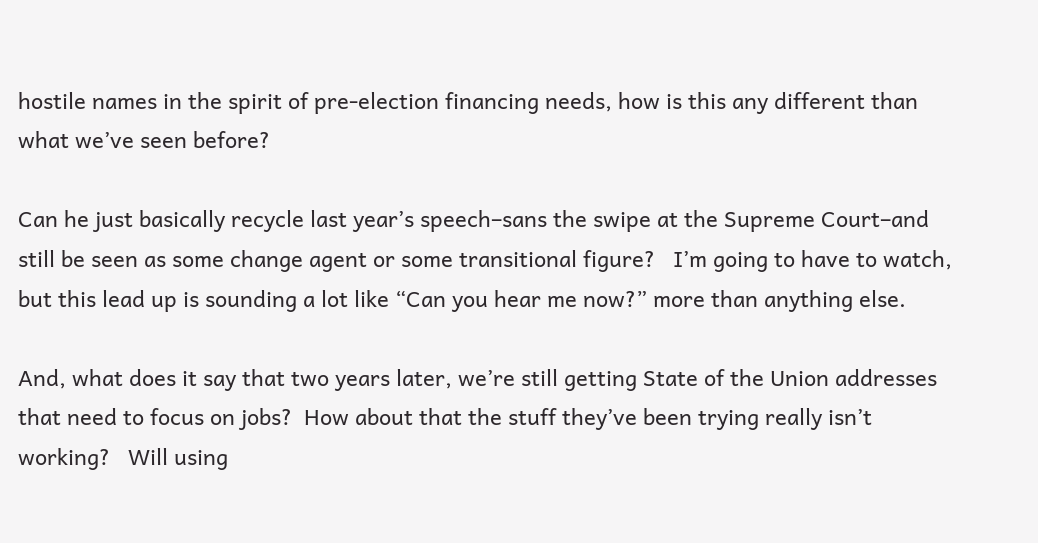hostile names in the spirit of pre-election financing needs, how is this any different than what we’ve seen before?

Can he just basically recycle last year’s speech–sans the swipe at the Supreme Court–and still be seen as some change agent or some transitional figure?   I’m going to have to watch, but this lead up is sounding a lot like “Can you hear me now?” more than anything else.

And, what does it say that two years later, we’re still getting State of the Union addresses that need to focus on jobs?  How about that the stuff they’ve been trying really isn’t working?   Will using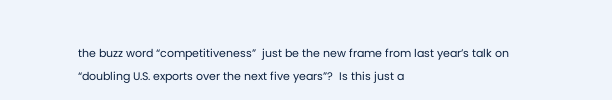the buzz word “competitiveness”  just be the new frame from last year’s talk on “doubling U.S. exports over the next five years”?  Is this just a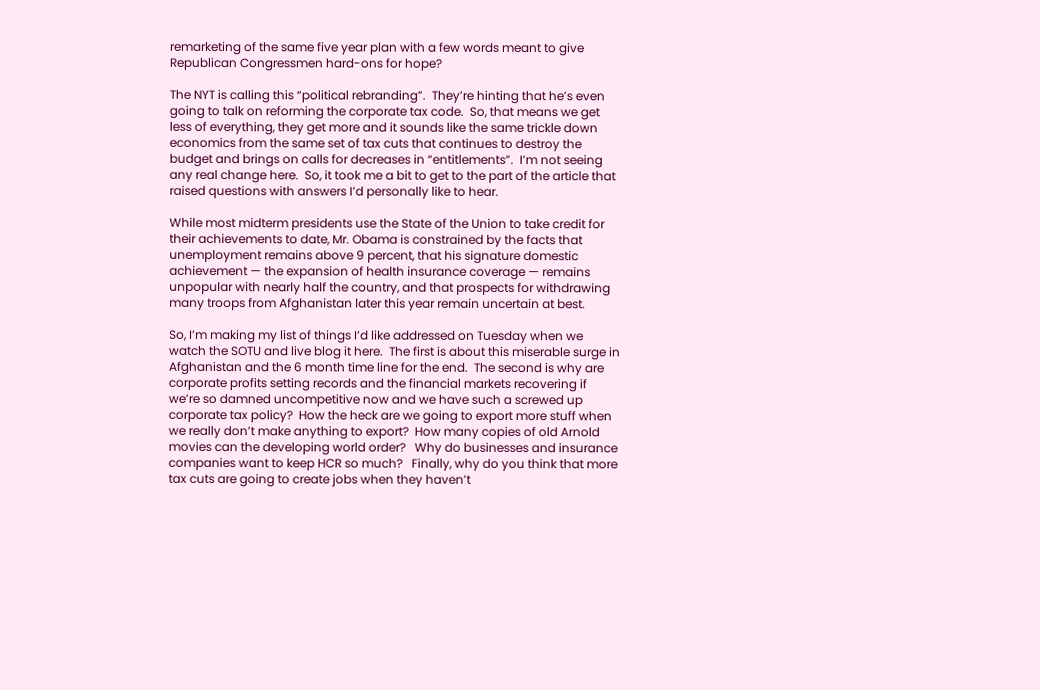remarketing of the same five year plan with a few words meant to give Republican Congressmen hard-ons for hope?

The NYT is calling this “political rebranding”.  They’re hinting that he’s even going to talk on reforming the corporate tax code.  So, that means we get less of everything, they get more and it sounds like the same trickle down economics from the same set of tax cuts that continues to destroy the budget and brings on calls for decreases in “entitlements”.  I’m not seeing any real change here.  So, it took me a bit to get to the part of the article that raised questions with answers I’d personally like to hear.

While most midterm presidents use the State of the Union to take credit for their achievements to date, Mr. Obama is constrained by the facts that unemployment remains above 9 percent, that his signature domestic achievement — the expansion of health insurance coverage — remains unpopular with nearly half the country, and that prospects for withdrawing many troops from Afghanistan later this year remain uncertain at best.

So, I’m making my list of things I’d like addressed on Tuesday when we watch the SOTU and live blog it here.  The first is about this miserable surge in Afghanistan and the 6 month time line for the end.  The second is why are corporate profits setting records and the financial markets recovering if we’re so damned uncompetitive now and we have such a screwed up corporate tax policy?  How the heck are we going to export more stuff when we really don’t make anything to export?  How many copies of old Arnold movies can the developing world order?   Why do businesses and insurance companies want to keep HCR so much?   Finally, why do you think that more tax cuts are going to create jobs when they haven’t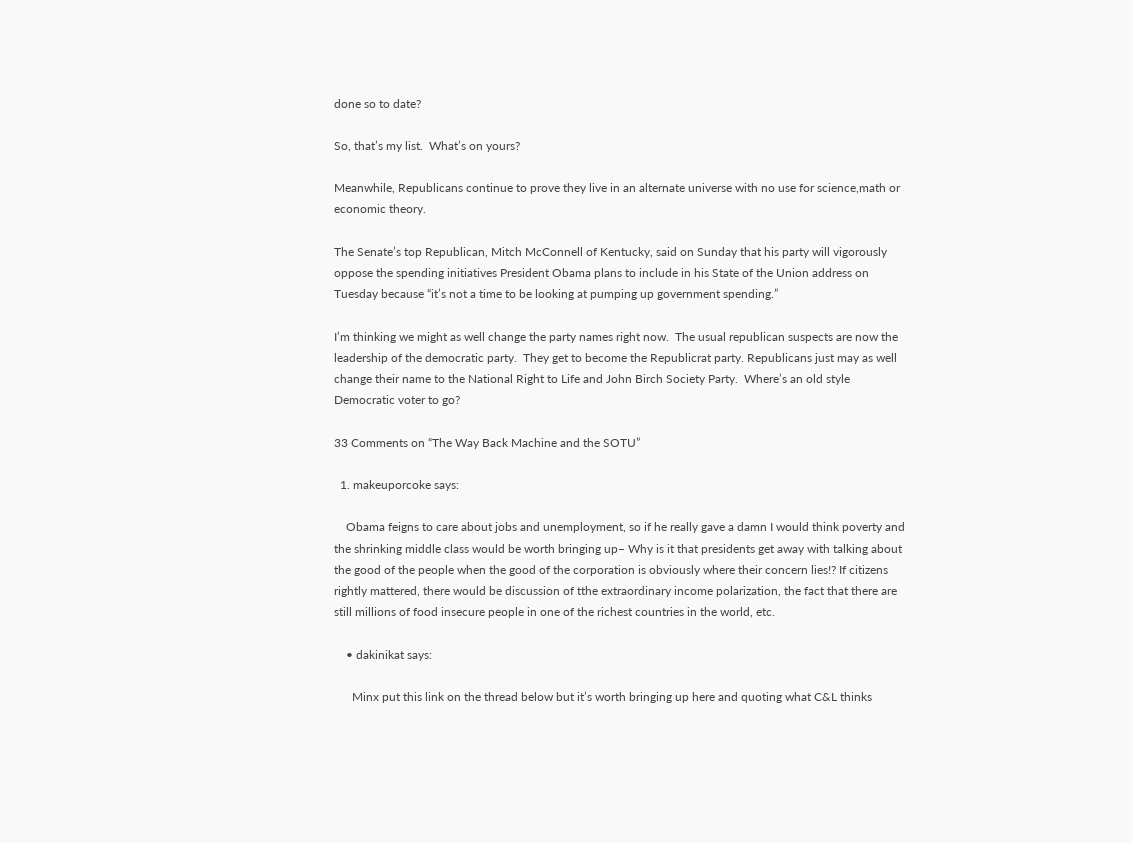done so to date?

So, that’s my list.  What’s on yours?

Meanwhile, Republicans continue to prove they live in an alternate universe with no use for science,math or economic theory.

The Senate’s top Republican, Mitch McConnell of Kentucky, said on Sunday that his party will vigorously oppose the spending initiatives President Obama plans to include in his State of the Union address on Tuesday because “it’s not a time to be looking at pumping up government spending.”

I’m thinking we might as well change the party names right now.  The usual republican suspects are now the leadership of the democratic party.  They get to become the Republicrat party. Republicans just may as well change their name to the National Right to Life and John Birch Society Party.  Where’s an old style Democratic voter to go?

33 Comments on “The Way Back Machine and the SOTU”

  1. makeuporcoke says:

    Obama feigns to care about jobs and unemployment, so if he really gave a damn I would think poverty and the shrinking middle class would be worth bringing up– Why is it that presidents get away with talking about the good of the people when the good of the corporation is obviously where their concern lies!? If citizens rightly mattered, there would be discussion of tthe extraordinary income polarization, the fact that there are still millions of food insecure people in one of the richest countries in the world, etc.

    • dakinikat says:

      Minx put this link on the thread below but it’s worth bringing up here and quoting what C&L thinks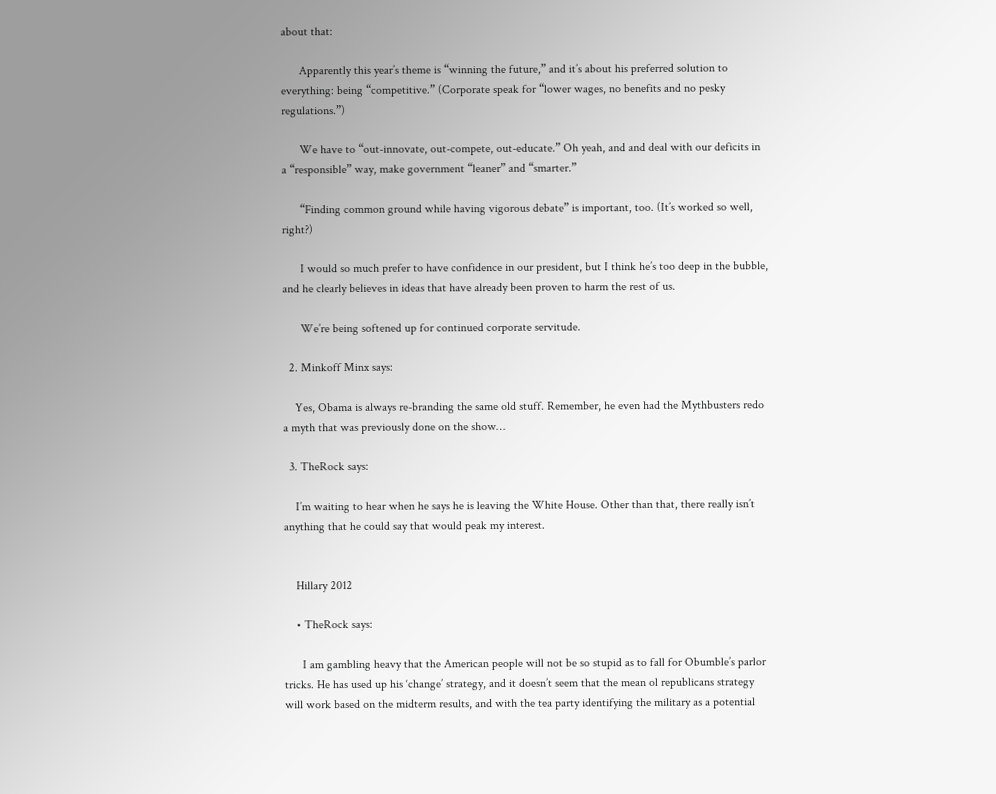about that:

      Apparently this year’s theme is “winning the future,” and it’s about his preferred solution to everything: being “competitive.” (Corporate speak for “lower wages, no benefits and no pesky regulations.”)

      We have to “out-innovate, out-compete, out-educate.” Oh yeah, and and deal with our deficits in a “responsible” way, make government “leaner” and “smarter.”

      “Finding common ground while having vigorous debate” is important, too. (It’s worked so well, right?)

      I would so much prefer to have confidence in our president, but I think he’s too deep in the bubble, and he clearly believes in ideas that have already been proven to harm the rest of us.

      We’re being softened up for continued corporate servitude.

  2. Minkoff Minx says:

    Yes, Obama is always re-branding the same old stuff. Remember, he even had the Mythbusters redo a myth that was previously done on the show…

  3. TheRock says:

    I’m waiting to hear when he says he is leaving the White House. Other than that, there really isn’t anything that he could say that would peak my interest.


    Hillary 2012

    • TheRock says:

      I am gambling heavy that the American people will not be so stupid as to fall for Obumble’s parlor tricks. He has used up his ‘change’ strategy, and it doesn’t seem that the mean ol republicans strategy will work based on the midterm results, and with the tea party identifying the military as a potential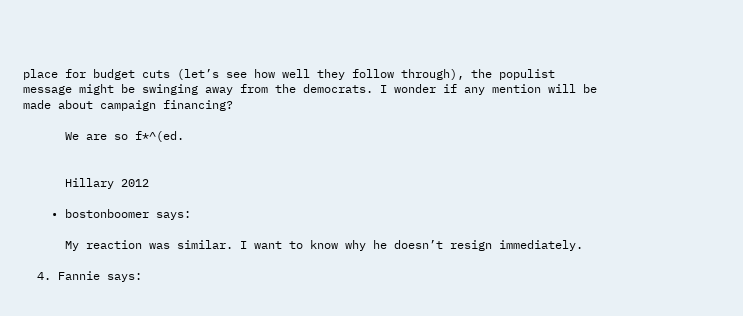place for budget cuts (let’s see how well they follow through), the populist message might be swinging away from the democrats. I wonder if any mention will be made about campaign financing?

      We are so f*^(ed.


      Hillary 2012

    • bostonboomer says:

      My reaction was similar. I want to know why he doesn’t resign immediately.

  4. Fannie says: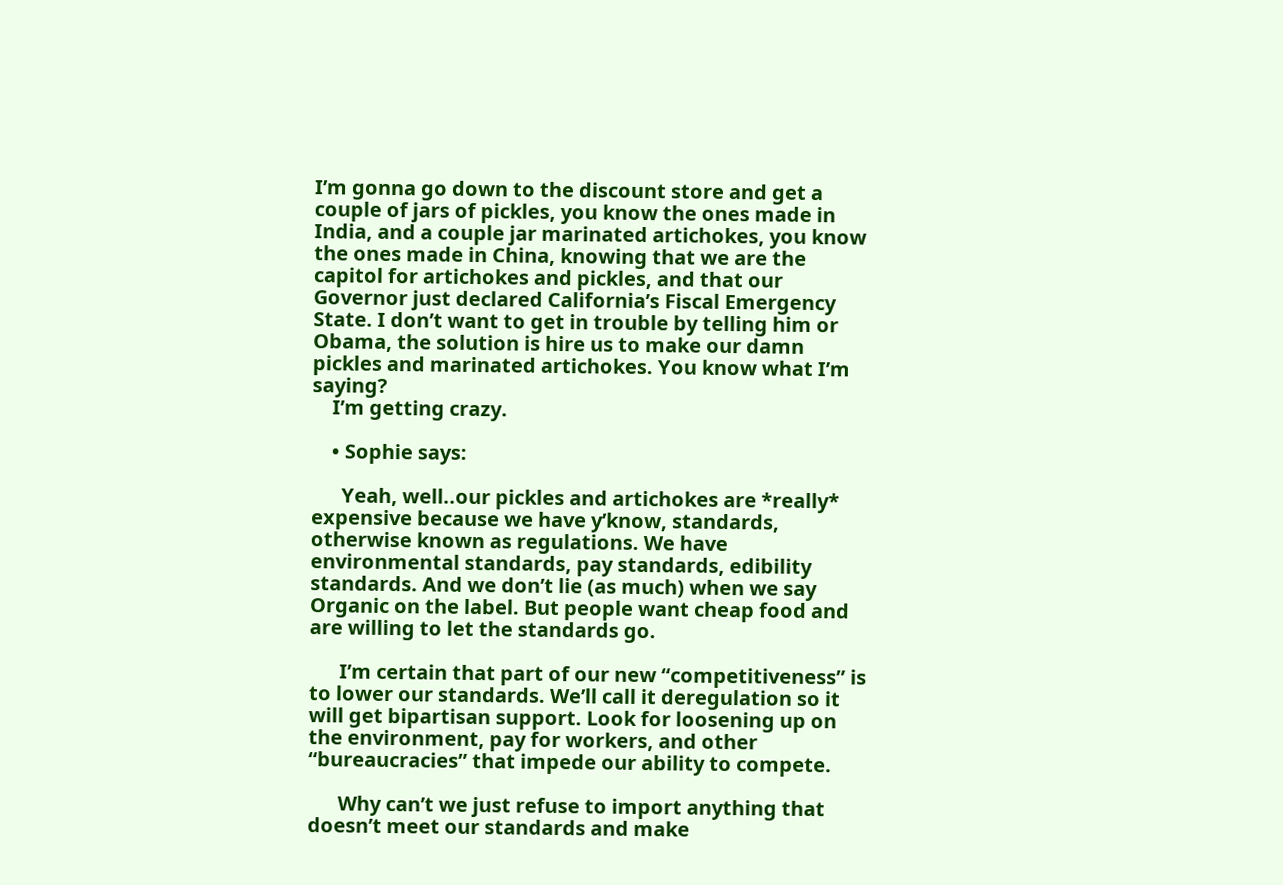I’m gonna go down to the discount store and get a couple of jars of pickles, you know the ones made in India, and a couple jar marinated artichokes, you know the ones made in China, knowing that we are the capitol for artichokes and pickles, and that our Governor just declared California’s Fiscal Emergency State. I don’t want to get in trouble by telling him or Obama, the solution is hire us to make our damn pickles and marinated artichokes. You know what I’m saying?
    I’m getting crazy.

    • Sophie says:

      Yeah, well..our pickles and artichokes are *really* expensive because we have y’know, standards, otherwise known as regulations. We have environmental standards, pay standards, edibility standards. And we don’t lie (as much) when we say Organic on the label. But people want cheap food and are willing to let the standards go.

      I’m certain that part of our new “competitiveness” is to lower our standards. We’ll call it deregulation so it will get bipartisan support. Look for loosening up on the environment, pay for workers, and other “bureaucracies” that impede our ability to compete.

      Why can’t we just refuse to import anything that doesn’t meet our standards and make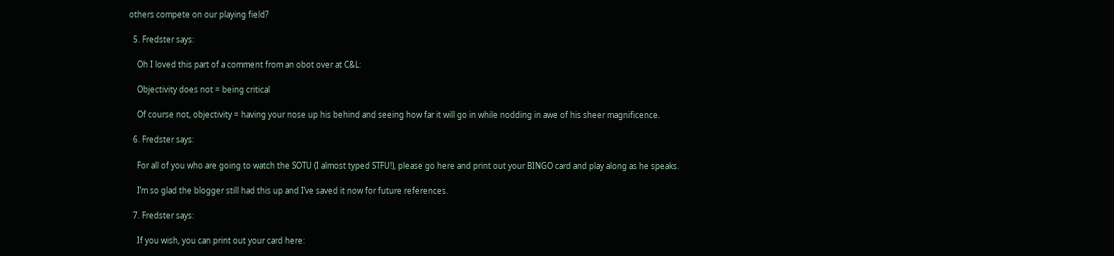others compete on our playing field?

  5. Fredster says:

    Oh I loved this part of a comment from an obot over at C&L:

    Objectivity does not = being critical

    Of course not, objectivity = having your nose up his behind and seeing how far it will go in while nodding in awe of his sheer magnificence.

  6. Fredster says:

    For all of you who are going to watch the SOTU (I almost typed STFU!), please go here and print out your BINGO card and play along as he speaks.

    I’m so glad the blogger still had this up and I’ve saved it now for future references.

  7. Fredster says:

    If you wish, you can print out your card here: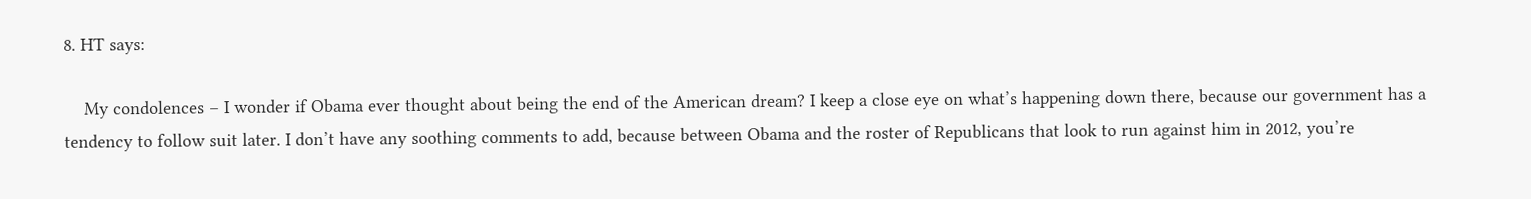8. HT says:

    My condolences – I wonder if Obama ever thought about being the end of the American dream? I keep a close eye on what’s happening down there, because our government has a tendency to follow suit later. I don’t have any soothing comments to add, because between Obama and the roster of Republicans that look to run against him in 2012, you’re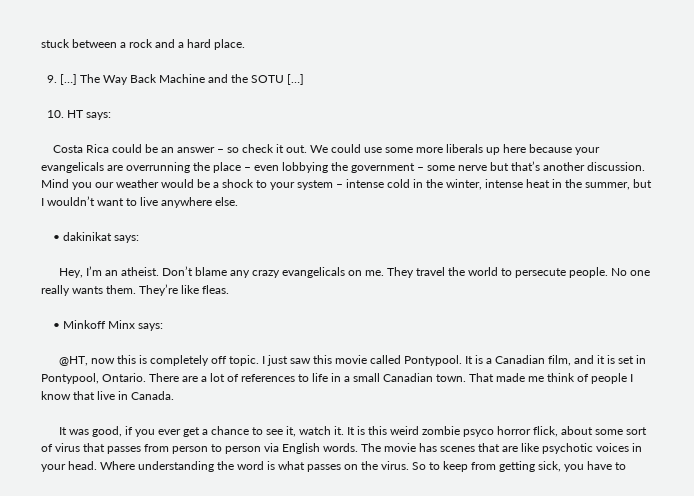stuck between a rock and a hard place.

  9. […] The Way Back Machine and the SOTU […]

  10. HT says:

    Costa Rica could be an answer – so check it out. We could use some more liberals up here because your evangelicals are overrunning the place – even lobbying the government – some nerve but that’s another discussion. Mind you our weather would be a shock to your system – intense cold in the winter, intense heat in the summer, but I wouldn’t want to live anywhere else.

    • dakinikat says:

      Hey, I’m an atheist. Don’t blame any crazy evangelicals on me. They travel the world to persecute people. No one really wants them. They’re like fleas.

    • Minkoff Minx says:

      @HT, now this is completely off topic. I just saw this movie called Pontypool. It is a Canadian film, and it is set in Pontypool, Ontario. There are a lot of references to life in a small Canadian town. That made me think of people I know that live in Canada.

      It was good, if you ever get a chance to see it, watch it. It is this weird zombie psyco horror flick, about some sort of virus that passes from person to person via English words. The movie has scenes that are like psychotic voices in your head. Where understanding the word is what passes on the virus. So to keep from getting sick, you have to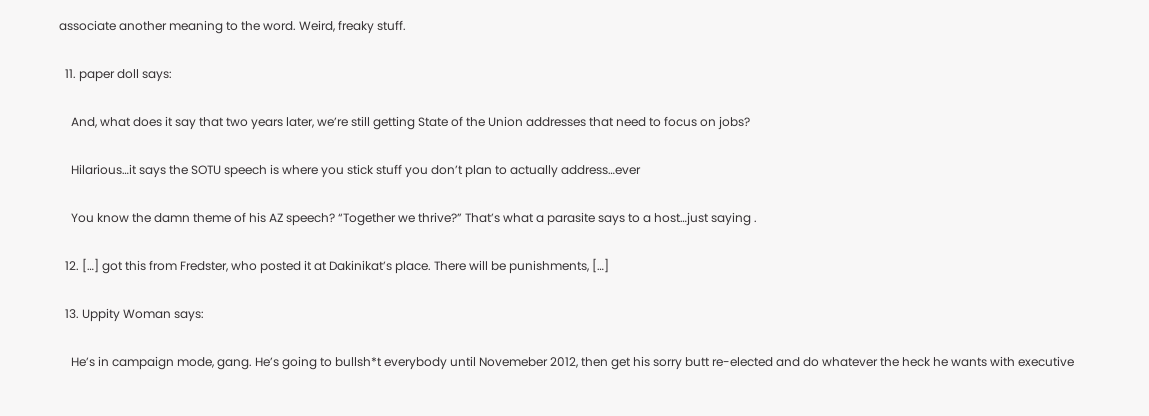associate another meaning to the word. Weird, freaky stuff.

  11. paper doll says:

    And, what does it say that two years later, we’re still getting State of the Union addresses that need to focus on jobs?

    Hilarious…it says the SOTU speech is where you stick stuff you don’t plan to actually address…ever

    You know the damn theme of his AZ speech? “Together we thrive?” That’s what a parasite says to a host…just saying .

  12. […] got this from Fredster, who posted it at Dakinikat’s place. There will be punishments, […]

  13. Uppity Woman says:

    He’s in campaign mode, gang. He’s going to bullsh*t everybody until Novemeber 2012, then get his sorry butt re-elected and do whatever the heck he wants with executive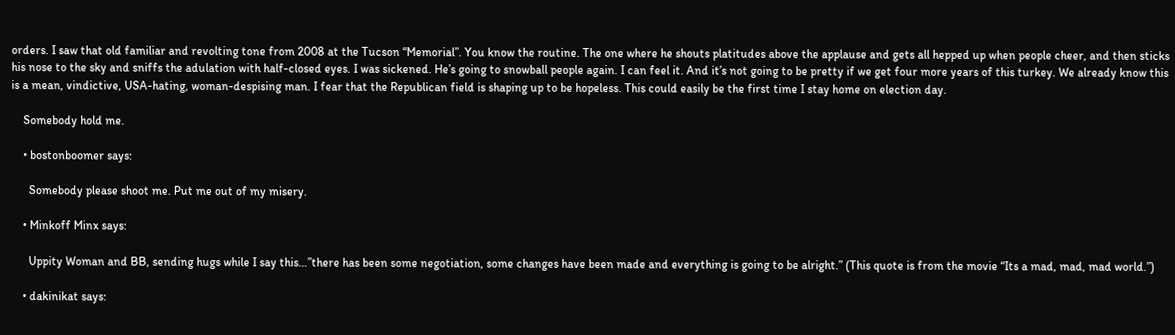orders. I saw that old familiar and revolting tone from 2008 at the Tucson “Memorial”. You know the routine. The one where he shouts platitudes above the applause and gets all hepped up when people cheer, and then sticks his nose to the sky and sniffs the adulation with half-closed eyes. I was sickened. He’s going to snowball people again. I can feel it. And it’s not going to be pretty if we get four more years of this turkey. We already know this is a mean, vindictive, USA-hating, woman-despising man. I fear that the Republican field is shaping up to be hopeless. This could easily be the first time I stay home on election day.

    Somebody hold me.

    • bostonboomer says:

      Somebody please shoot me. Put me out of my misery.

    • Minkoff Minx says:

      Uppity Woman and BB, sending hugs while I say this…”there has been some negotiation, some changes have been made and everything is going to be alright.” (This quote is from the movie “Its a mad, mad, mad world.”)

    • dakinikat says: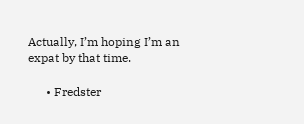Actually, I’m hoping I’m an expat by that time.

      • Fredster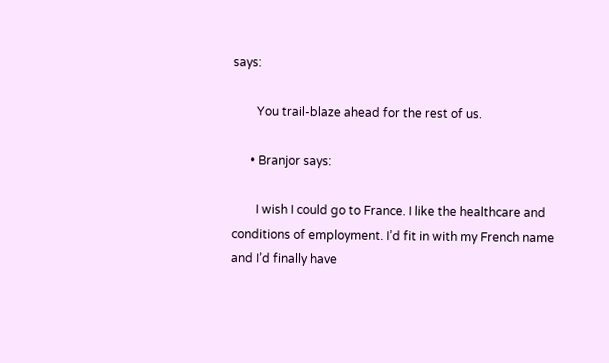says:

        You trail-blaze ahead for the rest of us.

      • Branjor says:

        I wish I could go to France. I like the healthcare and conditions of employment. I’d fit in with my French name and I’d finally have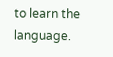to learn the language.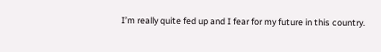I’m really quite fed up and I fear for my future in this country.